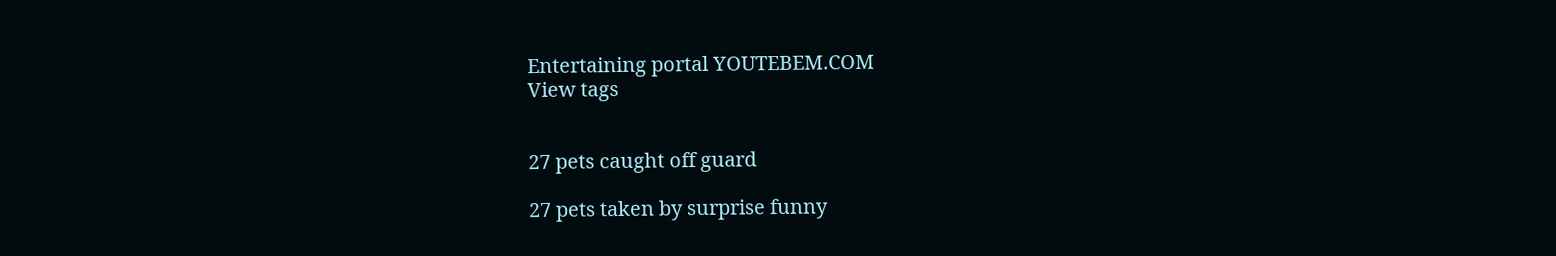Entertaining portal YOUTEBEM.COM
View tags


27 pets caught off guard

27 pets taken by surprise funny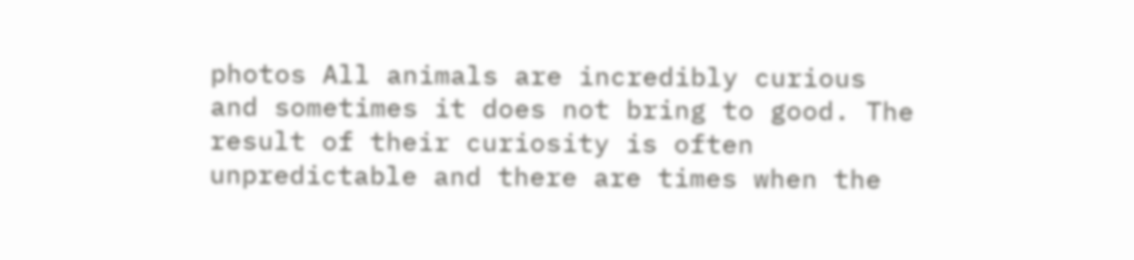photos All animals are incredibly curious and sometimes it does not bring to good. The result of their curiosity is often unpredictable and there are times when the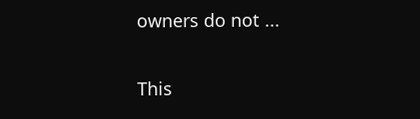owners do not ...

This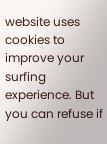website uses cookies to improve your surfing experience. But you can refuse if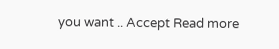you want .. Accept Read more